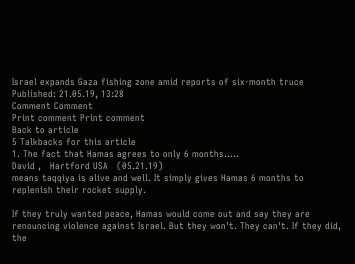Israel expands Gaza fishing zone amid reports of six-month truce
Published: 21.05.19, 13:28
Comment Comment
Print comment Print comment
Back to article
5 Talkbacks for this article
1. The fact that Hamas agrees to only 6 months.....
David ,   Hartford USA   (05.21.19)
means taqqiya is alive and well. It simply gives Hamas 6 months to replenish their rocket supply.

If they truly wanted peace, Hamas would come out and say they are renouncing violence against Israel. But they won't. They can't. If they did, the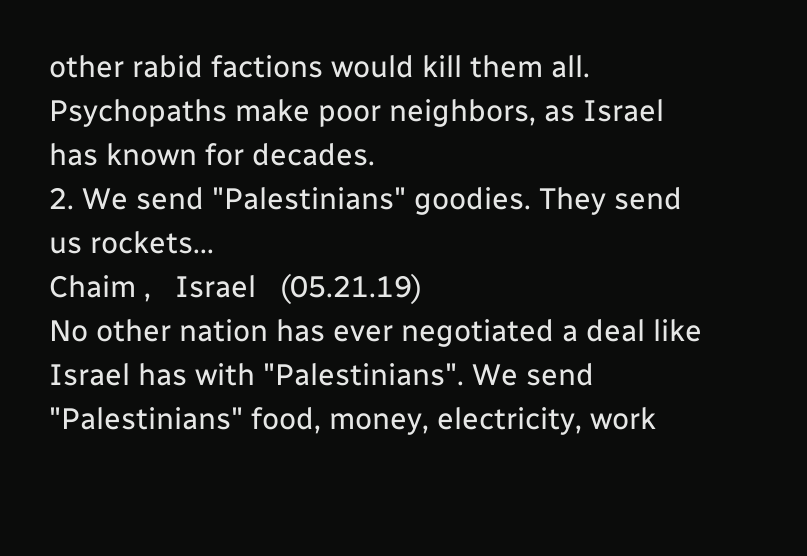other rabid factions would kill them all. Psychopaths make poor neighbors, as Israel has known for decades.
2. We send "Palestinians" goodies. They send us rockets...
Chaim ,   Israel   (05.21.19)
No other nation has ever negotiated a deal like Israel has with "Palestinians". We send "Palestinians" food, money, electricity, work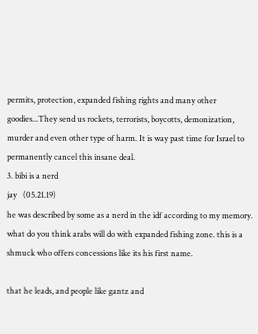permits, protection, expanded fishing rights and many other goodies...They send us rockets, terrorists, boycotts, demonization, murder and even other type of harm. It is way past time for Israel to permanently cancel this insane deal.
3. bibi is a nerd
jay   (05.21.19)
he was described by some as a nerd in the idf according to my memory. what do you think arabs will do with expanded fishing zone. this is a shmuck who offers concessions like its his first name.

that he leads, and people like gantz and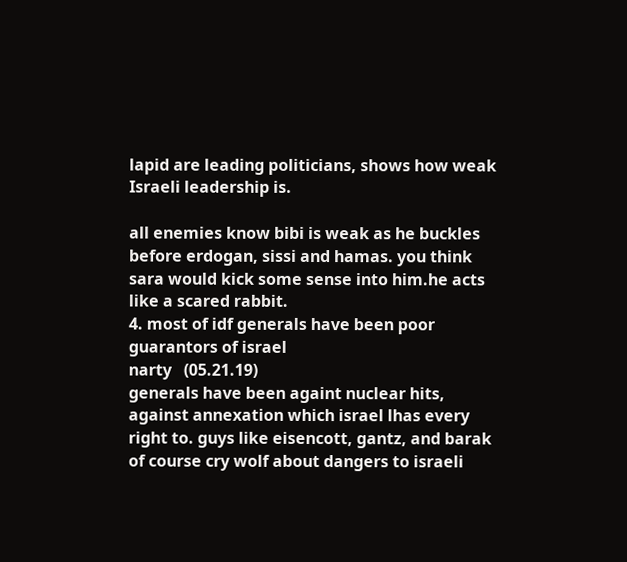lapid are leading politicians, shows how weak Israeli leadership is.

all enemies know bibi is weak as he buckles before erdogan, sissi and hamas. you think sara would kick some sense into him.he acts like a scared rabbit.
4. most of idf generals have been poor guarantors of israel
narty   (05.21.19)
generals have been againt nuclear hits, against annexation which israel lhas every right to. guys like eisencott, gantz, and barak of course cry wolf about dangers to israeli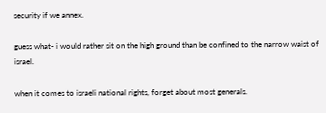security if we annex.

guess what- i would rather sit on the high ground than be confined to the narrow waist of israel.

when it comes to israeli national rights, forget about most generals.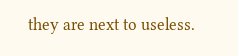they are next to useless.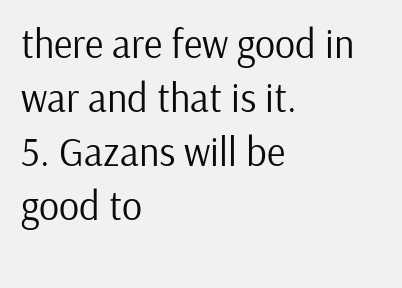there are few good in war and that is it.
5. Gazans will be good to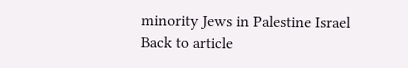minority Jews in Palestine Israel
Back to article